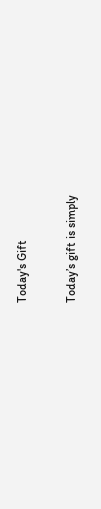Today's Gift

Today’s gift is simply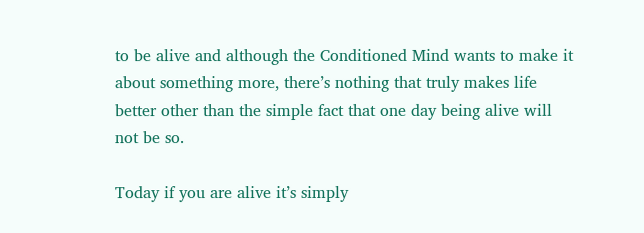to be alive and although the Conditioned Mind wants to make it about something more, there’s nothing that truly makes life better other than the simple fact that one day being alive will not be so.

Today if you are alive it’s simply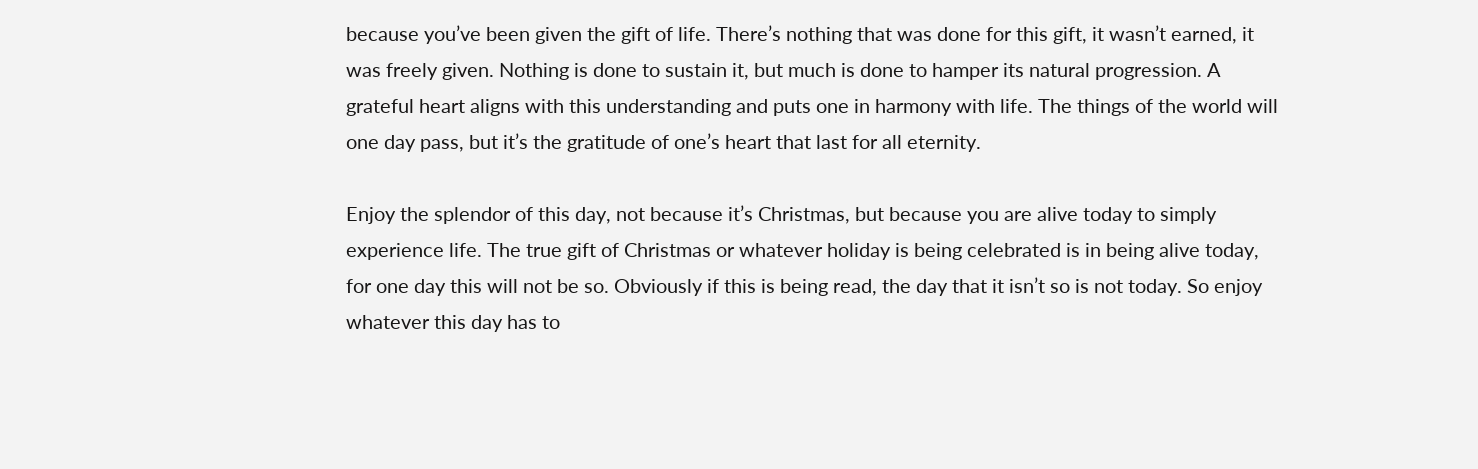because you’ve been given the gift of life. There’s nothing that was done for this gift, it wasn’t earned, it was freely given. Nothing is done to sustain it, but much is done to hamper its natural progression. A grateful heart aligns with this understanding and puts one in harmony with life. The things of the world will one day pass, but it’s the gratitude of one’s heart that last for all eternity.

Enjoy the splendor of this day, not because it’s Christmas, but because you are alive today to simply experience life. The true gift of Christmas or whatever holiday is being celebrated is in being alive today, for one day this will not be so. Obviously if this is being read, the day that it isn’t so is not today. So enjoy whatever this day has to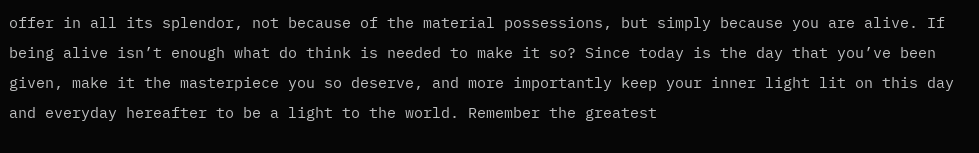offer in all its splendor, not because of the material possessions, but simply because you are alive. If being alive isn’t enough what do think is needed to make it so? Since today is the day that you’ve been given, make it the masterpiece you so deserve, and more importantly keep your inner light lit on this day and everyday hereafter to be a light to the world. Remember the greatest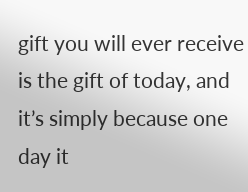gift you will ever receive is the gift of today, and it’s simply because one day it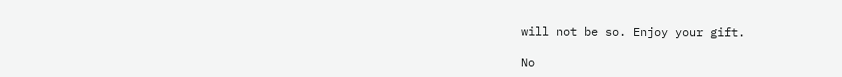will not be so. Enjoy your gift.

No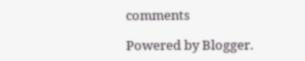comments

Powered by Blogger.